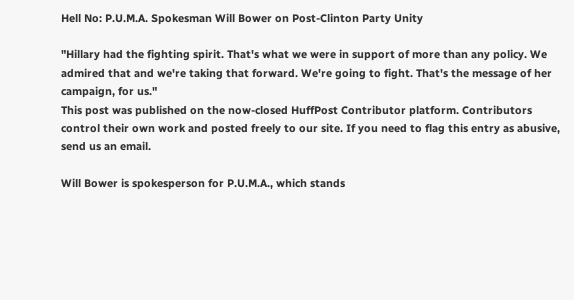Hell No: P.U.M.A. Spokesman Will Bower on Post-Clinton Party Unity

"Hillary had the fighting spirit. That's what we were in support of more than any policy. We admired that and we're taking that forward. We're going to fight. That's the message of her campaign, for us."
This post was published on the now-closed HuffPost Contributor platform. Contributors control their own work and posted freely to our site. If you need to flag this entry as abusive, send us an email.

Will Bower is spokesperson for P.U.M.A., which stands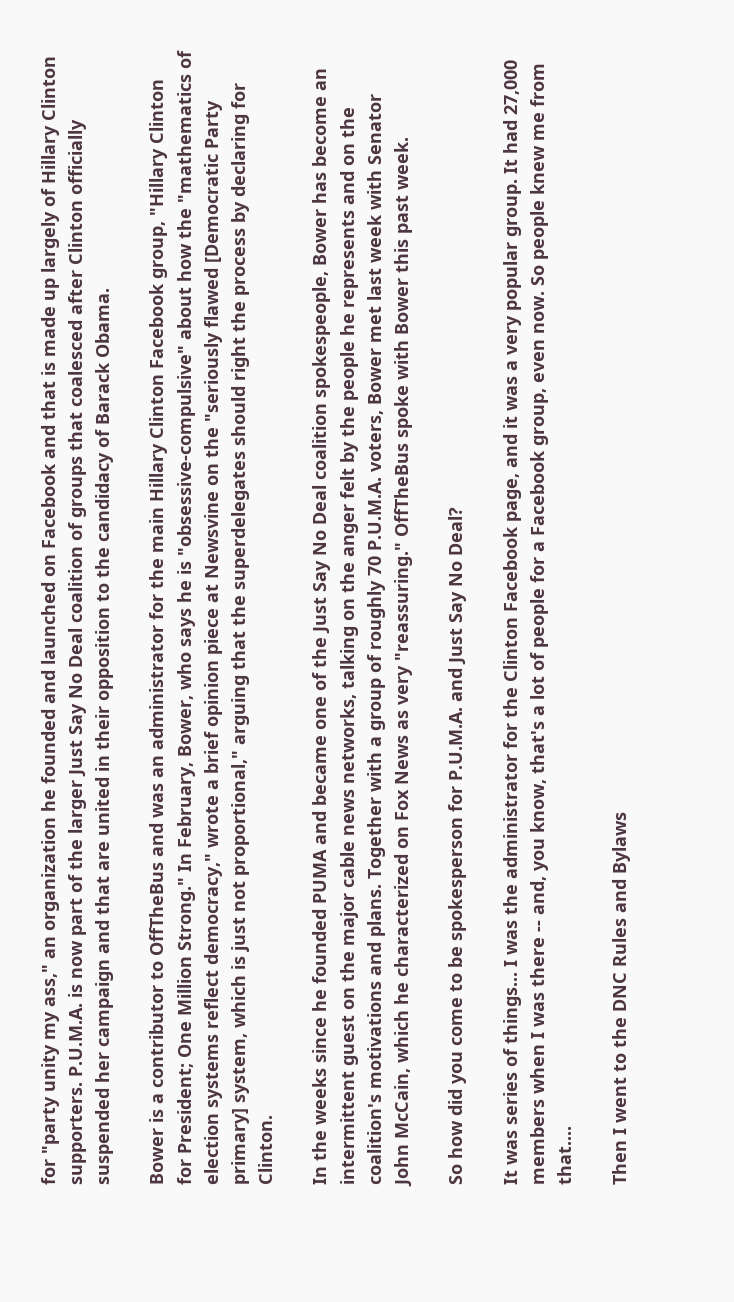for "party unity my ass," an organization he founded and launched on Facebook and that is made up largely of Hillary Clinton supporters. P.U.M.A. is now part of the larger Just Say No Deal coalition of groups that coalesced after Clinton officially suspended her campaign and that are united in their opposition to the candidacy of Barack Obama.

Bower is a contributor to OffTheBus and was an administrator for the main Hillary Clinton Facebook group, "Hillary Clinton for President; One Million Strong." In February, Bower, who says he is "obsessive-compulsive" about how the "mathematics of election systems reflect democracy," wrote a brief opinion piece at Newsvine on the "seriously flawed [Democratic Party primary] system, which is just not proportional," arguing that the superdelegates should right the process by declaring for Clinton.

In the weeks since he founded PUMA and became one of the Just Say No Deal coalition spokespeople, Bower has become an intermittent guest on the major cable news networks, talking on the anger felt by the people he represents and on the coalition's motivations and plans. Together with a group of roughly 70 P.U.M.A. voters, Bower met last week with Senator John McCain, which he characterized on Fox News as very "reassuring." OffTheBus spoke with Bower this past week.

So how did you come to be spokesperson for P.U.M.A. and Just Say No Deal?

It was series of things... I was the administrator for the Clinton Facebook page, and it was a very popular group. It had 27,000 members when I was there -- and, you know, that's a lot of people for a Facebook group, even now. So people knew me from that....

Then I went to the DNC Rules and Bylaws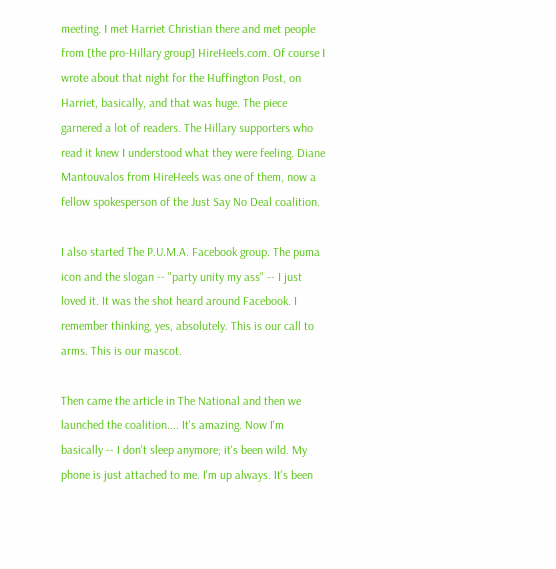meeting. I met Harriet Christian there and met people from [the pro-Hillary group] HireHeels.com. Of course I wrote about that night for the Huffington Post, on Harriet, basically, and that was huge. The piece garnered a lot of readers. The Hillary supporters who read it knew I understood what they were feeling. Diane Mantouvalos from HireHeels was one of them, now a fellow spokesperson of the Just Say No Deal coalition.

I also started The P.U.M.A. Facebook group. The puma icon and the slogan -- "party unity my ass" -- I just loved it. It was the shot heard around Facebook. I remember thinking, yes, absolutely. This is our call to arms. This is our mascot.

Then came the article in The National and then we launched the coalition.... It's amazing. Now I'm basically -- I don't sleep anymore; it's been wild. My phone is just attached to me. I'm up always. It's been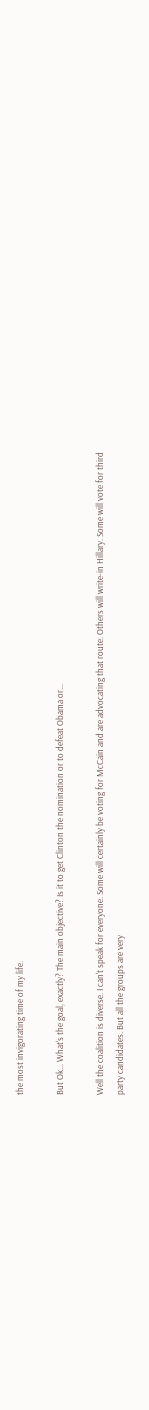the most invigorating time of my life.

But Ok... What's the goal, exactly? The main objective? Is it to get Clinton the nomination or to defeat Obama or...

Well the coalition is diverse. I can't speak for everyone. Some will certainly be voting for McCain and are advocating that route. Others will write-in Hillary. Some will vote for third party candidates. But all the groups are very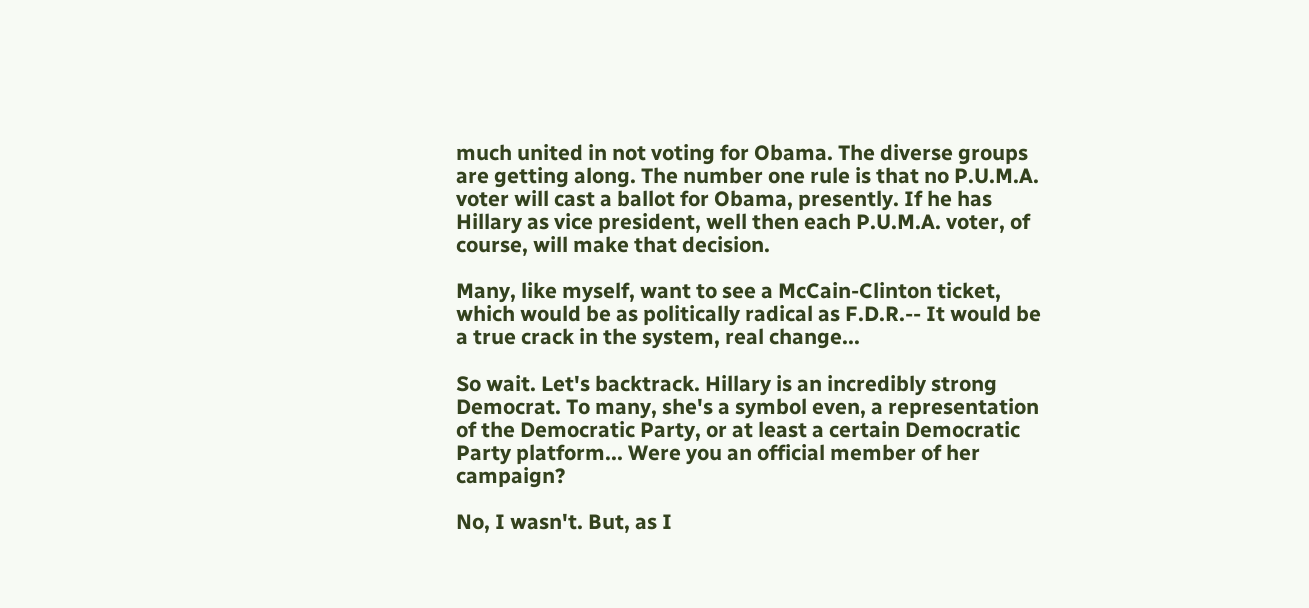much united in not voting for Obama. The diverse groups are getting along. The number one rule is that no P.U.M.A. voter will cast a ballot for Obama, presently. If he has Hillary as vice president, well then each P.U.M.A. voter, of course, will make that decision.

Many, like myself, want to see a McCain-Clinton ticket, which would be as politically radical as F.D.R.-- It would be a true crack in the system, real change...

So wait. Let's backtrack. Hillary is an incredibly strong Democrat. To many, she's a symbol even, a representation of the Democratic Party, or at least a certain Democratic Party platform... Were you an official member of her campaign?

No, I wasn't. But, as I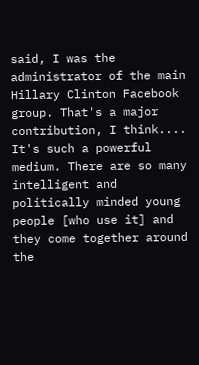said, I was the administrator of the main Hillary Clinton Facebook group. That's a major contribution, I think.... It's such a powerful medium. There are so many intelligent and politically minded young people [who use it] and they come together around the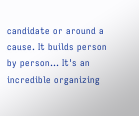candidate or around a cause. It builds person by person... It's an incredible organizing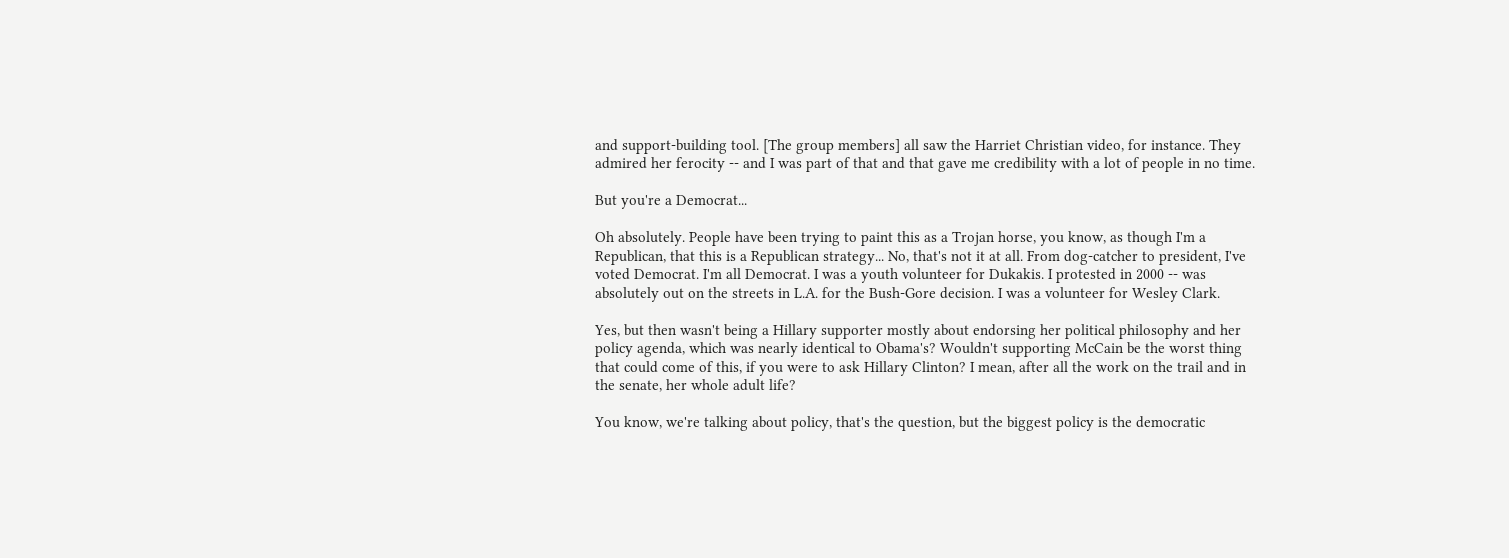and support-building tool. [The group members] all saw the Harriet Christian video, for instance. They admired her ferocity -- and I was part of that and that gave me credibility with a lot of people in no time.

But you're a Democrat...

Oh absolutely. People have been trying to paint this as a Trojan horse, you know, as though I'm a Republican, that this is a Republican strategy... No, that's not it at all. From dog-catcher to president, I've voted Democrat. I'm all Democrat. I was a youth volunteer for Dukakis. I protested in 2000 -- was absolutely out on the streets in L.A. for the Bush-Gore decision. I was a volunteer for Wesley Clark.

Yes, but then wasn't being a Hillary supporter mostly about endorsing her political philosophy and her policy agenda, which was nearly identical to Obama's? Wouldn't supporting McCain be the worst thing that could come of this, if you were to ask Hillary Clinton? I mean, after all the work on the trail and in the senate, her whole adult life?

You know, we're talking about policy, that's the question, but the biggest policy is the democratic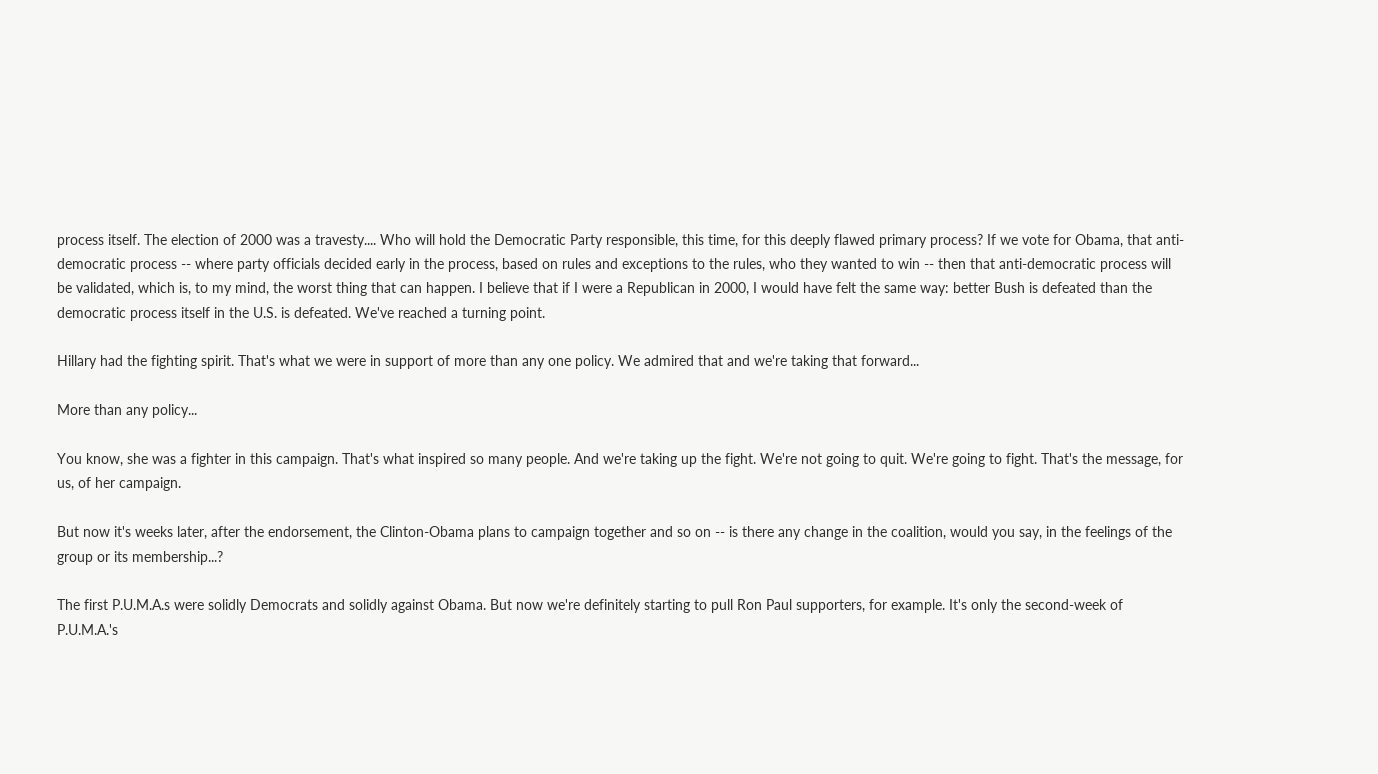process itself. The election of 2000 was a travesty.... Who will hold the Democratic Party responsible, this time, for this deeply flawed primary process? If we vote for Obama, that anti-democratic process -- where party officials decided early in the process, based on rules and exceptions to the rules, who they wanted to win -- then that anti-democratic process will be validated, which is, to my mind, the worst thing that can happen. I believe that if I were a Republican in 2000, I would have felt the same way: better Bush is defeated than the democratic process itself in the U.S. is defeated. We've reached a turning point.

Hillary had the fighting spirit. That's what we were in support of more than any one policy. We admired that and we're taking that forward...

More than any policy...

You know, she was a fighter in this campaign. That's what inspired so many people. And we're taking up the fight. We're not going to quit. We're going to fight. That's the message, for us, of her campaign.

But now it's weeks later, after the endorsement, the Clinton-Obama plans to campaign together and so on -- is there any change in the coalition, would you say, in the feelings of the group or its membership...?

The first P.U.M.A.s were solidly Democrats and solidly against Obama. But now we're definitely starting to pull Ron Paul supporters, for example. It's only the second-week of P.U.M.A.'s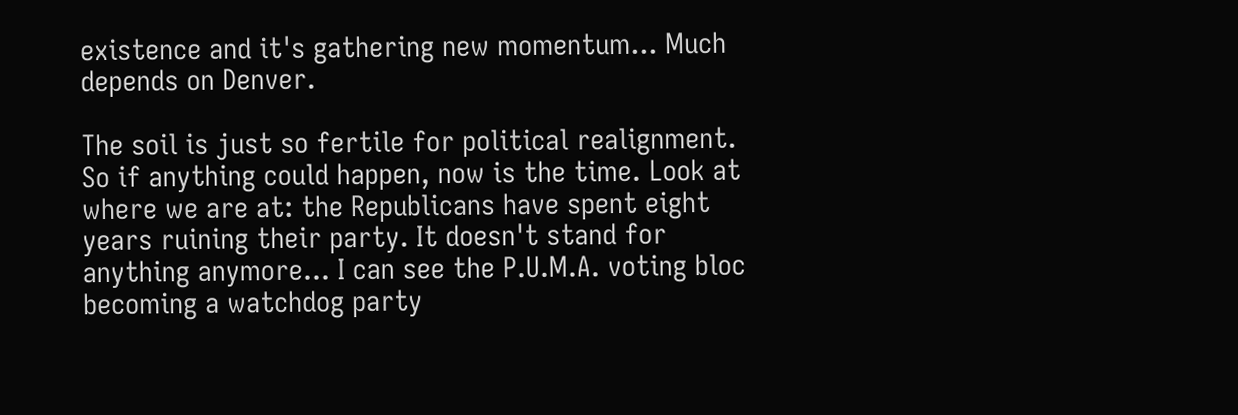existence and it's gathering new momentum... Much depends on Denver.

The soil is just so fertile for political realignment. So if anything could happen, now is the time. Look at where we are at: the Republicans have spent eight years ruining their party. It doesn't stand for anything anymore... I can see the P.U.M.A. voting bloc becoming a watchdog party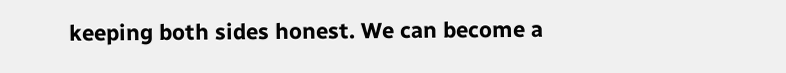keeping both sides honest. We can become a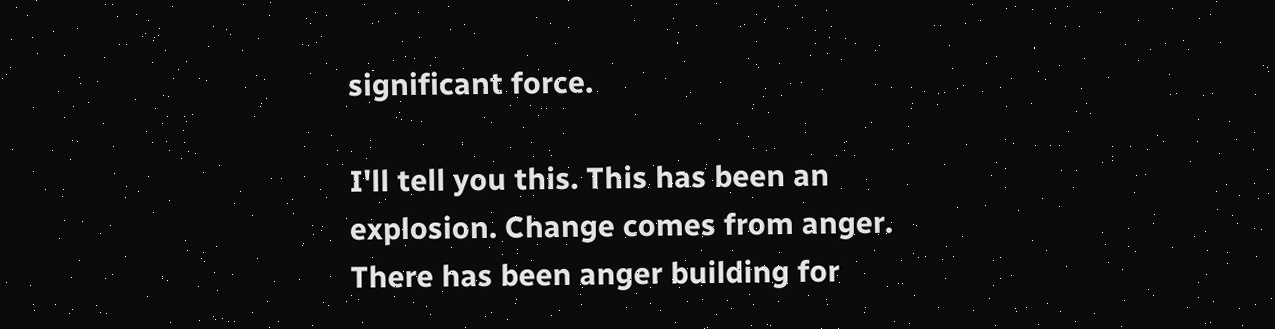significant force.

I'll tell you this. This has been an explosion. Change comes from anger. There has been anger building for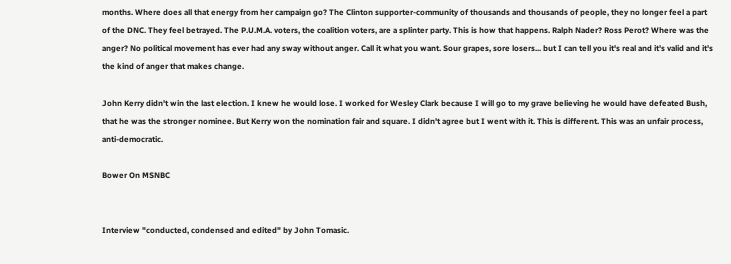months. Where does all that energy from her campaign go? The Clinton supporter-community of thousands and thousands of people, they no longer feel a part of the DNC. They feel betrayed. The P.U.M.A. voters, the coalition voters, are a splinter party. This is how that happens. Ralph Nader? Ross Perot? Where was the anger? No political movement has ever had any sway without anger. Call it what you want. Sour grapes, sore losers... but I can tell you it's real and it's valid and it's the kind of anger that makes change.

John Kerry didn't win the last election. I knew he would lose. I worked for Wesley Clark because I will go to my grave believing he would have defeated Bush, that he was the stronger nominee. But Kerry won the nomination fair and square. I didn't agree but I went with it. This is different. This was an unfair process, anti-democratic.

Bower On MSNBC


Interview "conducted, condensed and edited" by John Tomasic.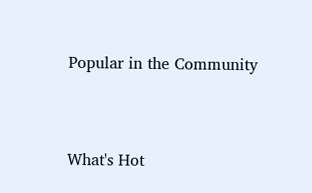Popular in the Community


What's Hot